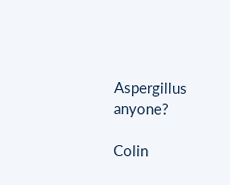Aspergillus anyone?

Colin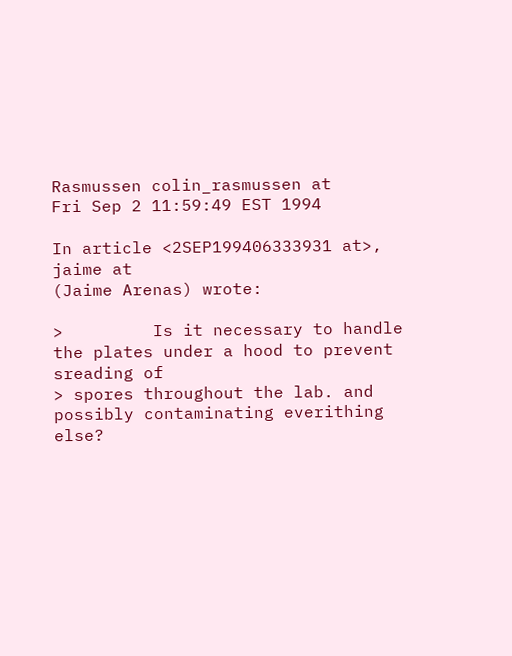Rasmussen colin_rasmussen at
Fri Sep 2 11:59:49 EST 1994

In article <2SEP199406333931 at>, jaime at
(Jaime Arenas) wrote:

>         Is it necessary to handle the plates under a hood to prevent
sreading of
> spores throughout the lab. and possibly contaminating everithing else?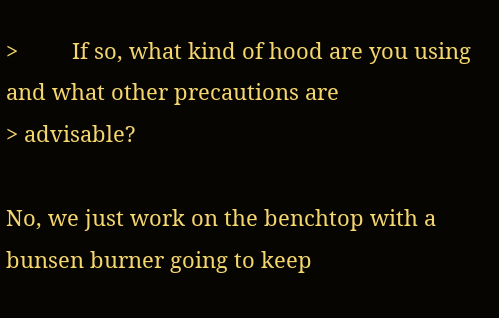>         If so, what kind of hood are you using and what other precautions are
> advisable?

No, we just work on the benchtop with a bunsen burner going to keep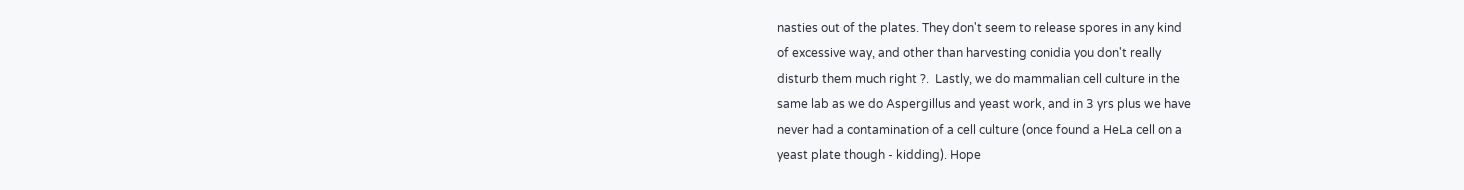nasties out of the plates. They don't seem to release spores in any kind
of excessive way, and other than harvesting conidia you don't really
disturb them much right ?.  Lastly, we do mammalian cell culture in the
same lab as we do Aspergillus and yeast work, and in 3 yrs plus we have
never had a contamination of a cell culture (once found a HeLa cell on a
yeast plate though - kidding). Hope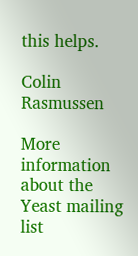this helps.

Colin Rasmussen

More information about the Yeast mailing list